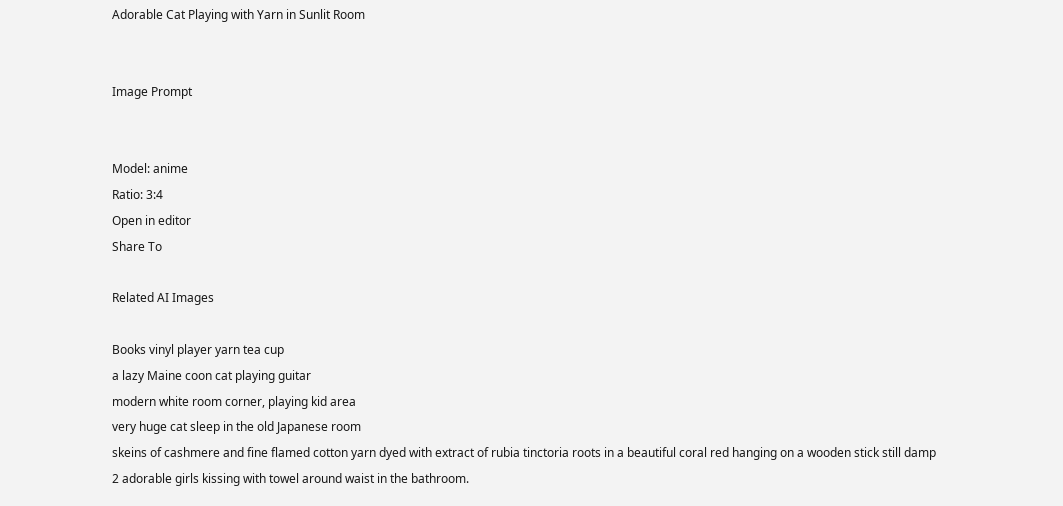Adorable Cat Playing with Yarn in Sunlit Room


Image Prompt


Model: anime
Ratio: 3:4
Open in editor
Share To

Related AI Images

Books vinyl player yarn tea cup
a lazy Maine coon cat playing guitar
modern white room corner, playing kid area
very huge cat sleep in the old Japanese room
skeins of cashmere and fine flamed cotton yarn dyed with extract of rubia tinctoria roots in a beautiful coral red hanging on a wooden stick still damp
2 adorable girls kissing with towel around waist in the bathroom.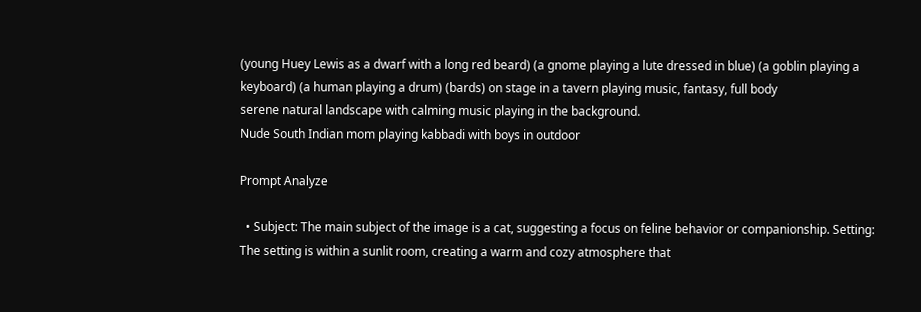(young Huey Lewis as a dwarf with a long red beard) (a gnome playing a lute dressed in blue) (a goblin playing a keyboard) (a human playing a drum) (bards) on stage in a tavern playing music, fantasy, full body
serene natural landscape with calming music playing in the background.
Nude South Indian mom playing kabbadi with boys in outdoor

Prompt Analyze

  • Subject: The main subject of the image is a cat, suggesting a focus on feline behavior or companionship. Setting: The setting is within a sunlit room, creating a warm and cozy atmosphere that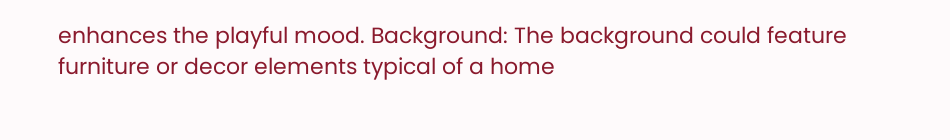enhances the playful mood. Background: The background could feature furniture or decor elements typical of a home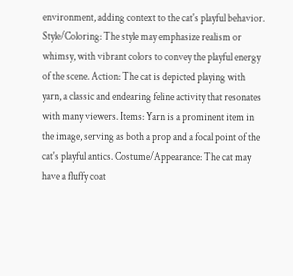environment, adding context to the cat's playful behavior. Style/Coloring: The style may emphasize realism or whimsy, with vibrant colors to convey the playful energy of the scene. Action: The cat is depicted playing with yarn, a classic and endearing feline activity that resonates with many viewers. Items: Yarn is a prominent item in the image, serving as both a prop and a focal point of the cat's playful antics. Costume/Appearance: The cat may have a fluffy coat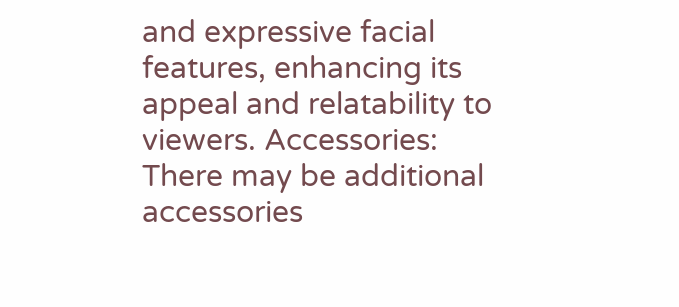and expressive facial features, enhancing its appeal and relatability to viewers. Accessories: There may be additional accessories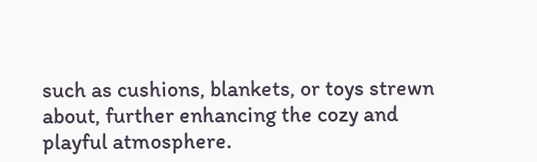such as cushions, blankets, or toys strewn about, further enhancing the cozy and playful atmosphere.